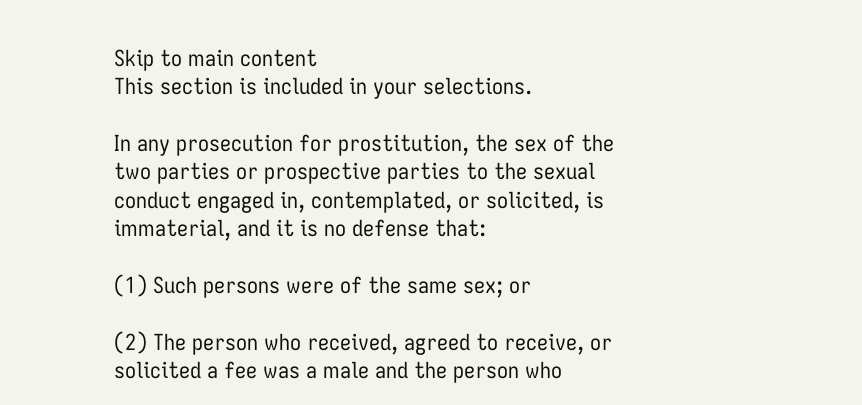Skip to main content
This section is included in your selections.

In any prosecution for prostitution, the sex of the two parties or prospective parties to the sexual conduct engaged in, contemplated, or solicited, is immaterial, and it is no defense that:

(1) Such persons were of the same sex; or

(2) The person who received, agreed to receive, or solicited a fee was a male and the person who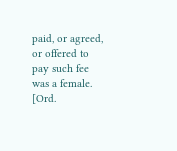paid, or agreed, or offered to pay such fee was a female. [Ord.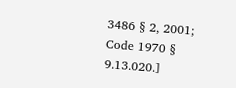3486 § 2, 2001; Code 1970 § 9.13.020.]